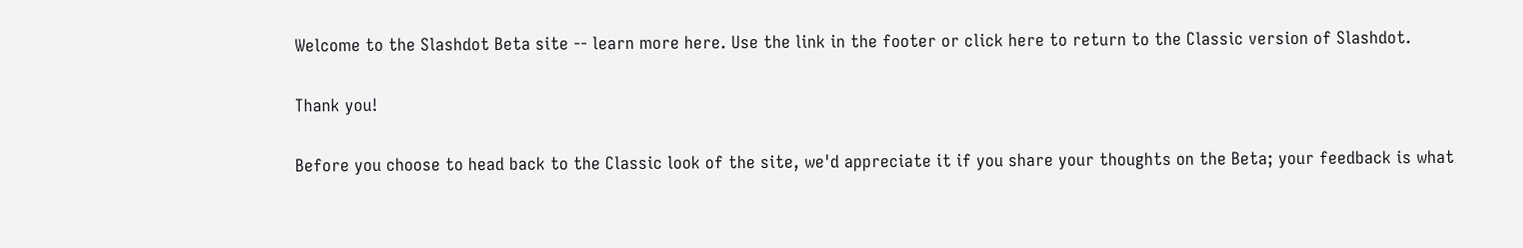Welcome to the Slashdot Beta site -- learn more here. Use the link in the footer or click here to return to the Classic version of Slashdot.

Thank you!

Before you choose to head back to the Classic look of the site, we'd appreciate it if you share your thoughts on the Beta; your feedback is what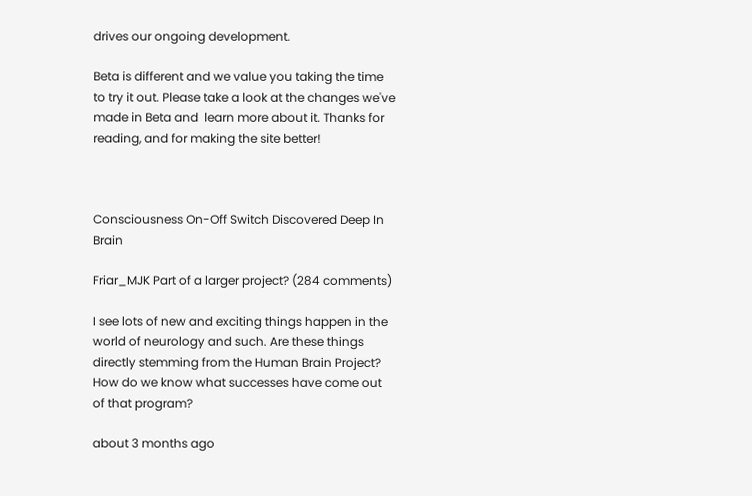drives our ongoing development.

Beta is different and we value you taking the time to try it out. Please take a look at the changes we've made in Beta and  learn more about it. Thanks for reading, and for making the site better!



Consciousness On-Off Switch Discovered Deep In Brain

Friar_MJK Part of a larger project? (284 comments)

I see lots of new and exciting things happen in the world of neurology and such. Are these things directly stemming from the Human Brain Project? How do we know what successes have come out of that program?

about 3 months ago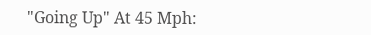"Going Up" At 45 Mph: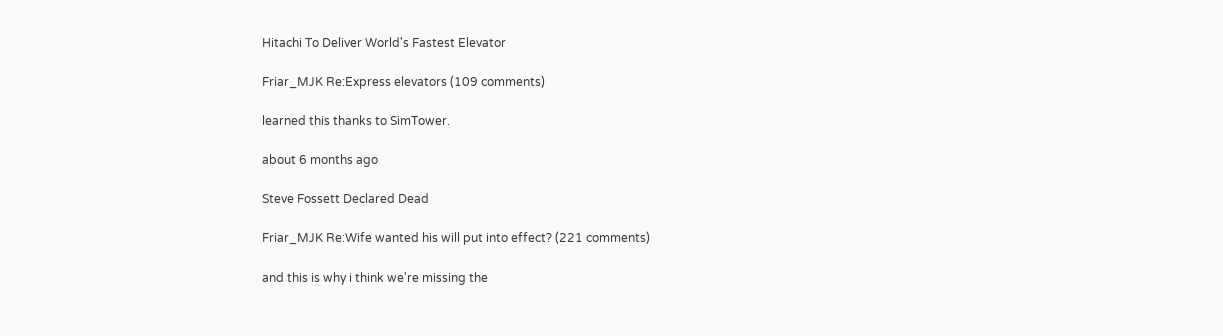Hitachi To Deliver World's Fastest Elevator

Friar_MJK Re:Express elevators (109 comments)

learned this thanks to SimTower.

about 6 months ago

Steve Fossett Declared Dead

Friar_MJK Re:Wife wanted his will put into effect? (221 comments)

and this is why i think we're missing the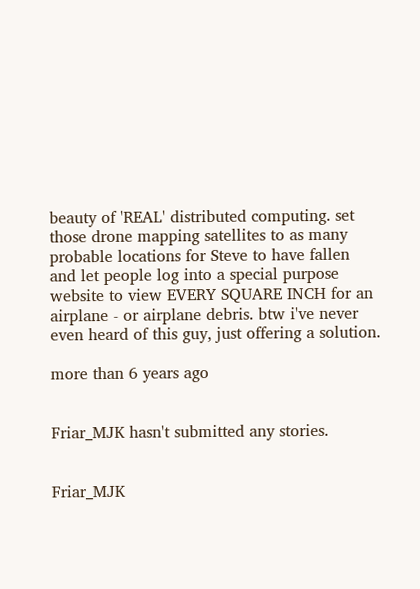beauty of 'REAL' distributed computing. set those drone mapping satellites to as many probable locations for Steve to have fallen and let people log into a special purpose website to view EVERY SQUARE INCH for an airplane - or airplane debris. btw i've never even heard of this guy, just offering a solution.

more than 6 years ago


Friar_MJK hasn't submitted any stories.


Friar_MJK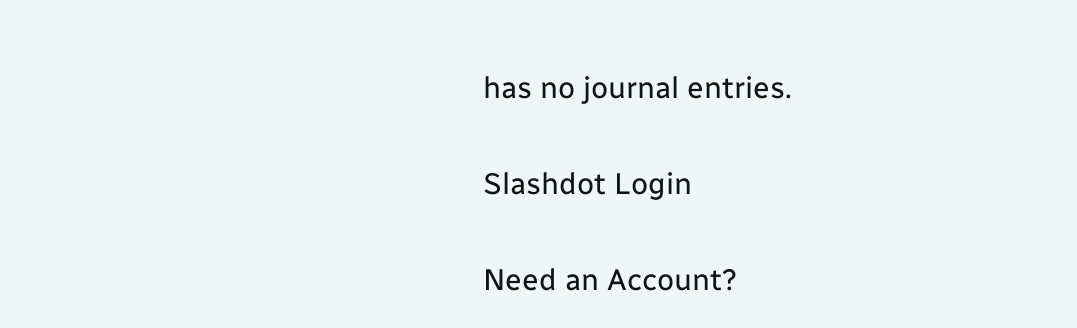has no journal entries.

Slashdot Login

Need an Account?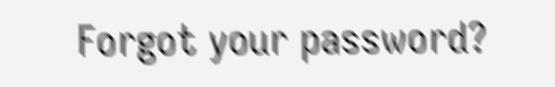Forgot your password?